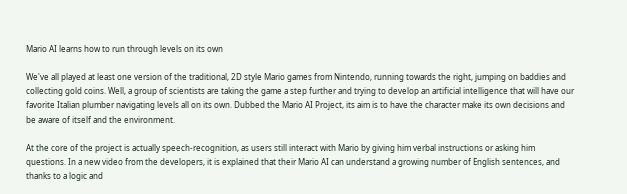Mario AI learns how to run through levels on its own

We've all played at least one version of the traditional, 2D style Mario games from Nintendo, running towards the right, jumping on baddies and collecting gold coins. Well, a group of scientists are taking the game a step further and trying to develop an artificial intelligence that will have our favorite Italian plumber navigating levels all on its own. Dubbed the Mario AI Project, its aim is to have the character make its own decisions and be aware of itself and the environment.

At the core of the project is actually speech-recognition, as users still interact with Mario by giving him verbal instructions or asking him questions. In a new video from the developers, it is explained that their Mario AI can understand a growing number of English sentences, and thanks to a logic and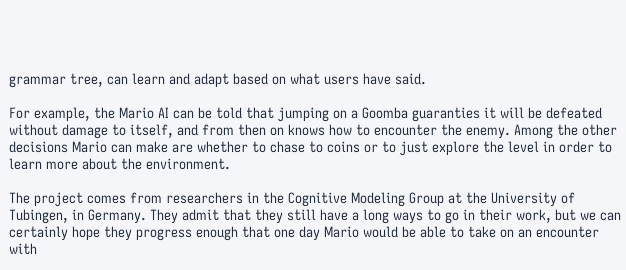grammar tree, can learn and adapt based on what users have said.

For example, the Mario AI can be told that jumping on a Goomba guaranties it will be defeated without damage to itself, and from then on knows how to encounter the enemy. Among the other decisions Mario can make are whether to chase to coins or to just explore the level in order to learn more about the environment.

The project comes from researchers in the Cognitive Modeling Group at the University of Tubingen, in Germany. They admit that they still have a long ways to go in their work, but we can certainly hope they progress enough that one day Mario would be able to take on an encounter with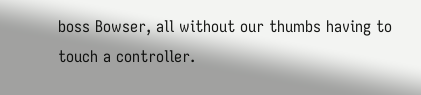boss Bowser, all without our thumbs having to touch a controller.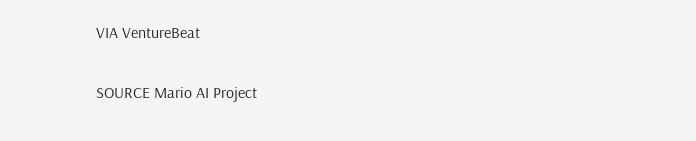VIA VentureBeat

SOURCE Mario AI Project